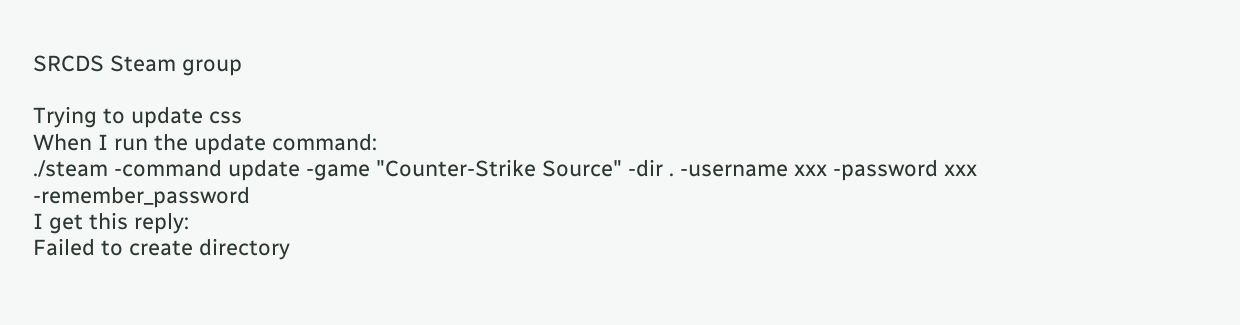SRCDS Steam group

Trying to update css
When I run the update command:
./steam -command update -game "Counter-Strike Source" -dir . -username xxx -password xxx -remember_password
I get this reply:
Failed to create directory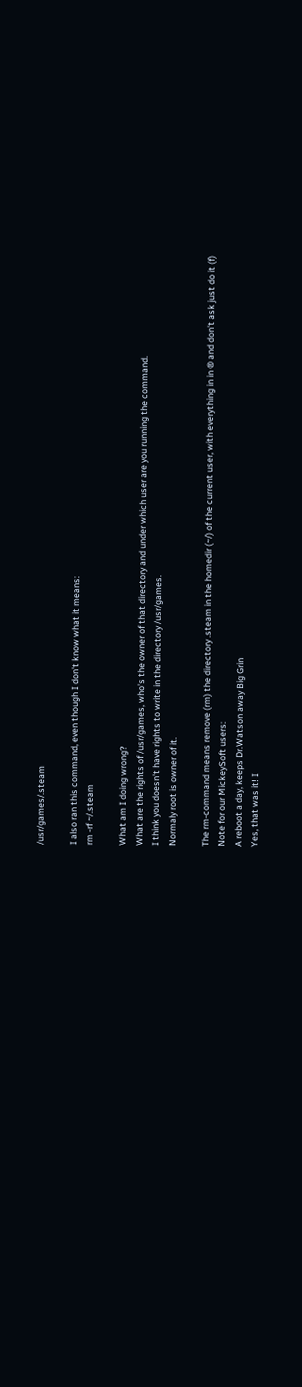/usr/games/.steam

I also ran this command, even though I don't know what it means:
rm -rf ~/.steam

What am I doing wrong?
What are the rights of /usr/games, who's the owner of that directory and under which user are you running the command.
I think you doesn't have rights to write in the directory /usr/games.
Normaly root is owner of it.

The rm-command means remove (rm) the directory .steam in the homedir (~/) of the current user, with everything in in ® and don't ask just do it (f)
Note for our MickeySoft users:
A reboot a day, keeps Dr.Watson away Big Grin
Yes, that was it! I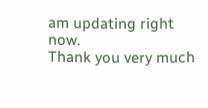am updating right now.
Thank you very much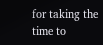for taking the time to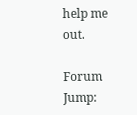help me out.

Forum Jump: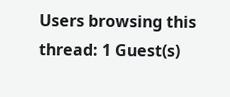Users browsing this thread: 1 Guest(s)